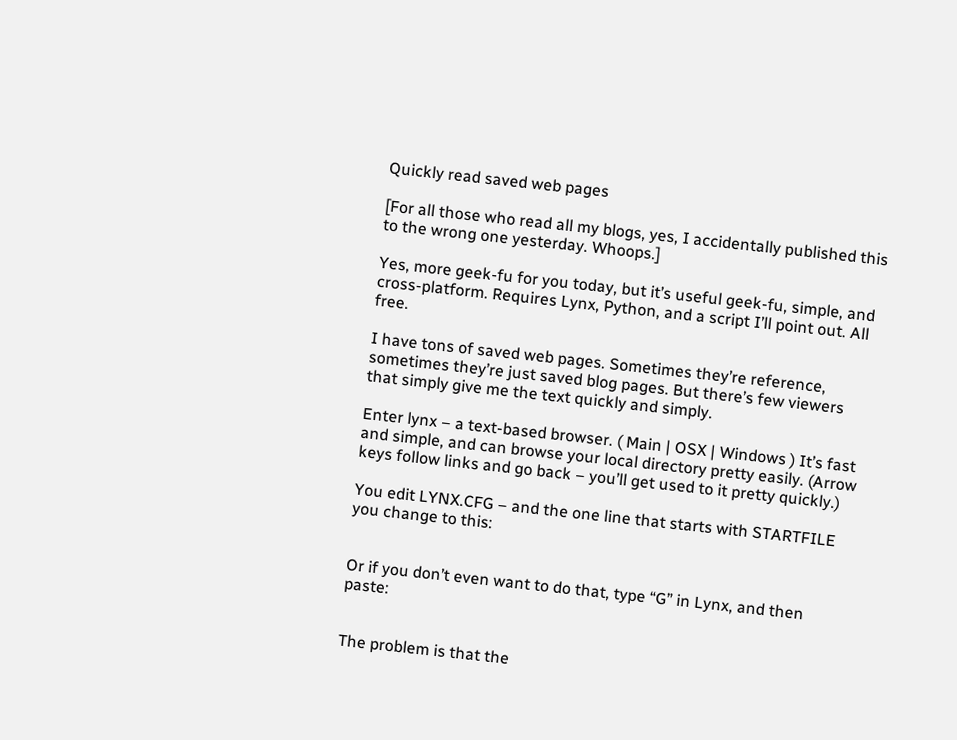Quickly read saved web pages

[For all those who read all my blogs, yes, I accidentally published this to the wrong one yesterday. Whoops.]

Yes, more geek-fu for you today, but it’s useful geek-fu, simple, and cross-platform. Requires Lynx, Python, and a script I’ll point out. All free.

I have tons of saved web pages. Sometimes they’re reference, sometimes they’re just saved blog pages. But there’s few viewers that simply give me the text quickly and simply.

Enter lynx – a text-based browser. ( Main | OSX | Windows ) It’s fast and simple, and can browse your local directory pretty easily. (Arrow keys follow links and go back – you’ll get used to it pretty quickly.)

You edit LYNX.CFG – and the one line that starts with STARTFILE you change to this:


Or if you don’t even want to do that, type “G” in Lynx, and then paste:


The problem is that the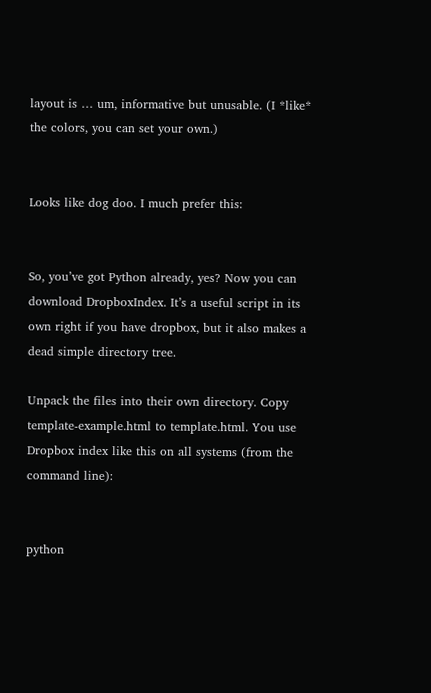layout is … um, informative but unusable. (I *like* the colors, you can set your own.)


Looks like dog doo. I much prefer this:


So, you’ve got Python already, yes? Now you can download DropboxIndex. It’s a useful script in its own right if you have dropbox, but it also makes a dead simple directory tree.

Unpack the files into their own directory. Copy template-example.html to template.html. You use Dropbox index like this on all systems (from the command line):


python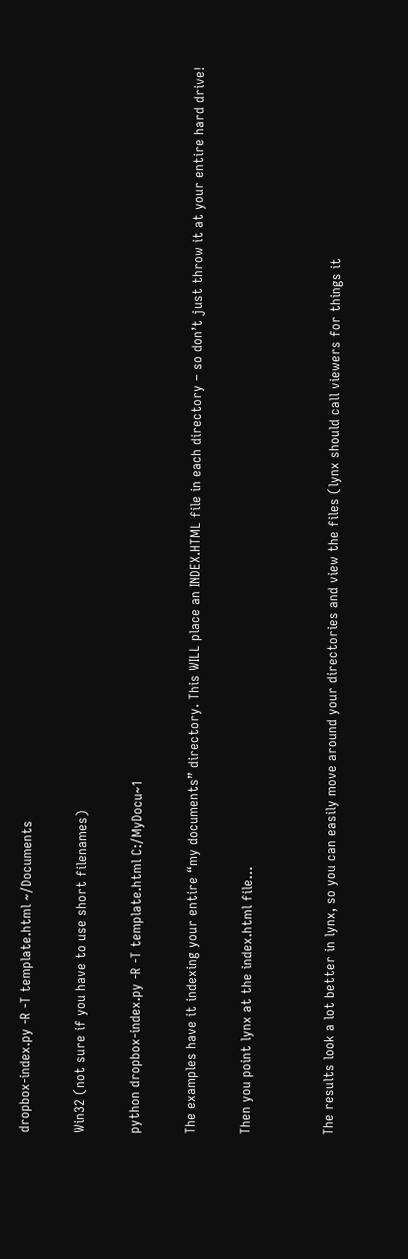dropbox-index.py -R -T template.html ~/Documents

Win32 (not sure if you have to use short filenames)

python dropbox-index.py -R -T template.html C:/MyDocu~1

The examples have it indexing your entire “my documents” directory. This WILL place an INDEX.HTML file in each directory – so don’t just throw it at your entire hard drive!

Then you point lynx at the index.html file…


The results look a lot better in lynx, so you can easily move around your directories and view the files (lynx should call viewers for things it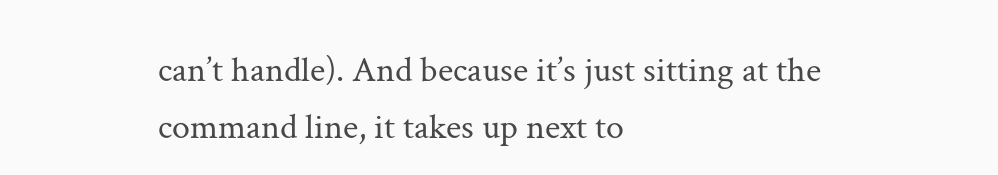can’t handle). And because it’s just sitting at the command line, it takes up next to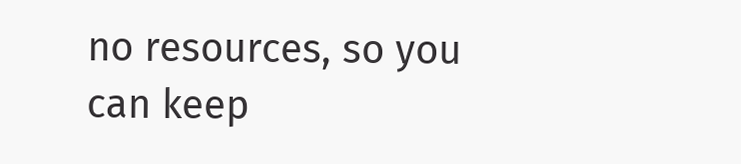no resources, so you can keep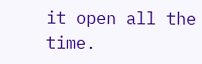it open all the time.